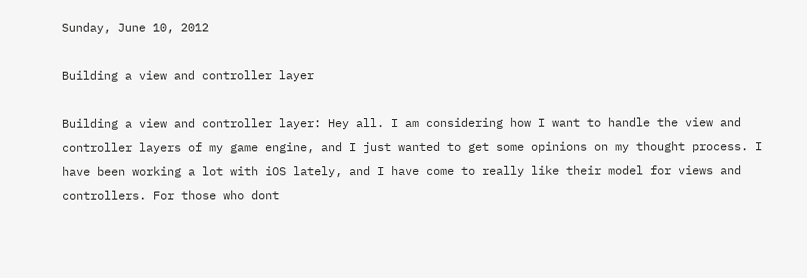Sunday, June 10, 2012

Building a view and controller layer

Building a view and controller layer: Hey all. I am considering how I want to handle the view and controller layers of my game engine, and I just wanted to get some opinions on my thought process. I have been working a lot with iOS lately, and I have come to really like their model for views and controllers. For those who dont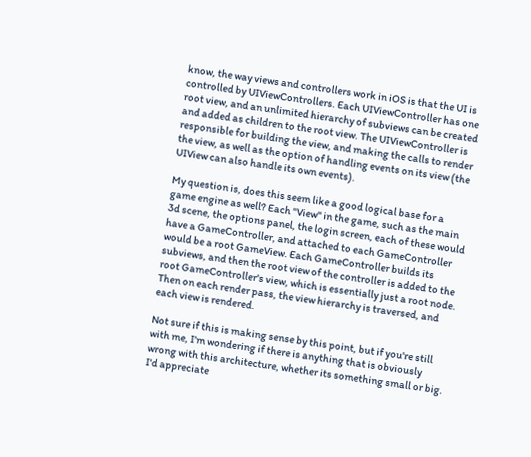know, the way views and controllers work in iOS is that the UI is controlled by UIViewControllers. Each UIViewController has one root view, and an unlimited hierarchy of subviews can be created and added as children to the root view. The UIViewController is responsible for building the view, and making the calls to render the view, as well as the option of handling events on its view (the UIView can also handle its own events).

My question is, does this seem like a good logical base for a game engine as well? Each "View" in the game, such as the main 3d scene, the options panel, the login screen, each of these would have a GameController, and attached to each GameController would be a root GameView. Each GameController builds its subviews, and then the root view of the controller is added to the root GameController's view, which is essentially just a root node. Then on each render pass, the view hierarchy is traversed, and each view is rendered.

Not sure if this is making sense by this point, but if you're still with me, I'm wondering if there is anything that is obviously wrong with this architecture, whether its something small or big. I'd appreciate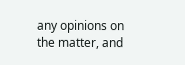any opinions on the matter, and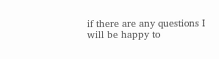if there are any questions I will be happy to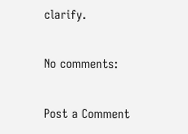clarify.

No comments:

Post a Comment